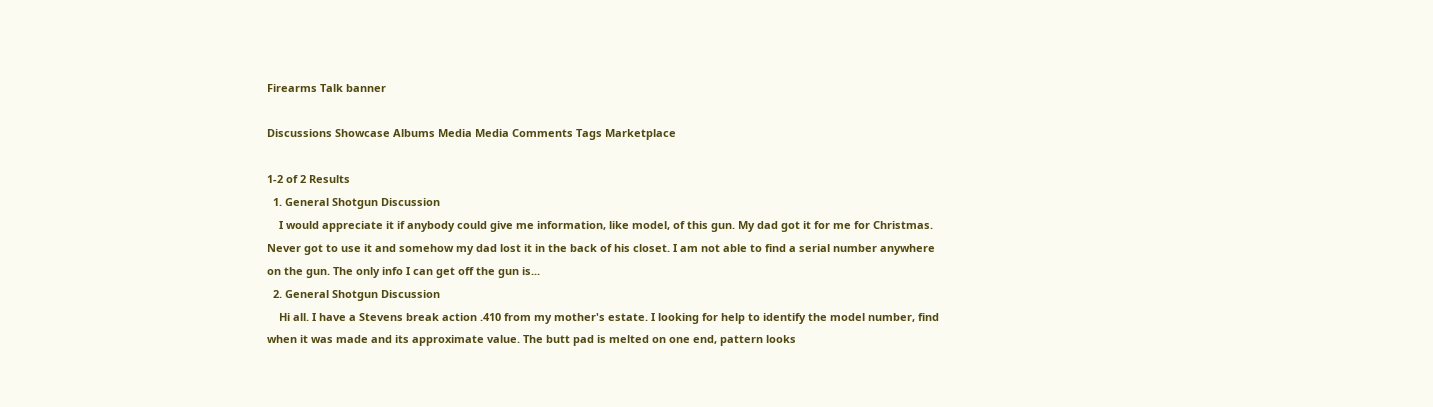Firearms Talk banner

Discussions Showcase Albums Media Media Comments Tags Marketplace

1-2 of 2 Results
  1. General Shotgun Discussion
    I would appreciate it if anybody could give me information, like model, of this gun. My dad got it for me for Christmas. Never got to use it and somehow my dad lost it in the back of his closet. I am not able to find a serial number anywhere on the gun. The only info I can get off the gun is...
  2. General Shotgun Discussion
    Hi all. I have a Stevens break action .410 from my mother's estate. I looking for help to identify the model number, find when it was made and its approximate value. The butt pad is melted on one end, pattern looks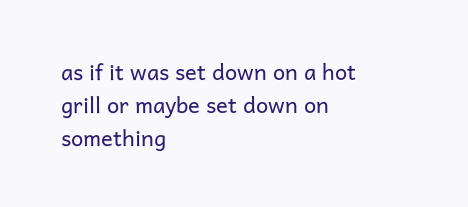as if it was set down on a hot grill or maybe set down on something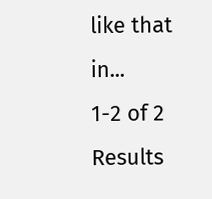like that in...
1-2 of 2 Results